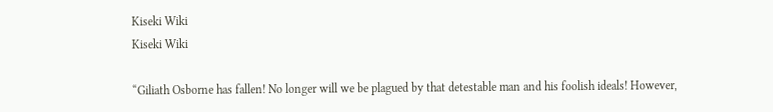Kiseki Wiki
Kiseki Wiki

“Giliath Osborne has fallen! No longer will we be plagued by that detestable man and his foolish ideals! However,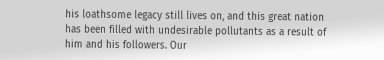his loathsome legacy still lives on, and this great nation has been filled with undesirable pollutants as a result of him and his followers. Our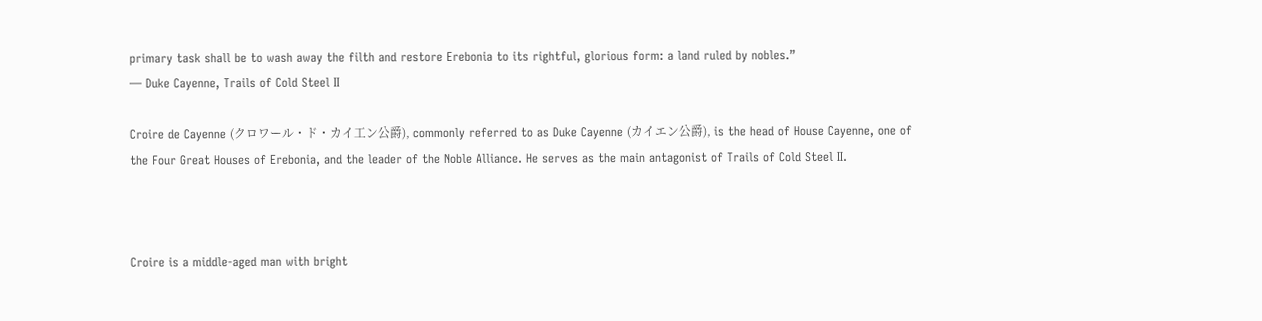primary task shall be to wash away the filth and restore Erebonia to its rightful, glorious form: a land ruled by nobles.”
— Duke Cayenne, Trails of Cold Steel II

Croire de Cayenne (クロワール・ド・カイ工ン公爵), commonly referred to as Duke Cayenne (カイエン公爵), is the head of House Cayenne, one of the Four Great Houses of Erebonia, and the leader of the Noble Alliance. He serves as the main antagonist of Trails of Cold Steel II.



Croire is a middle-aged man with bright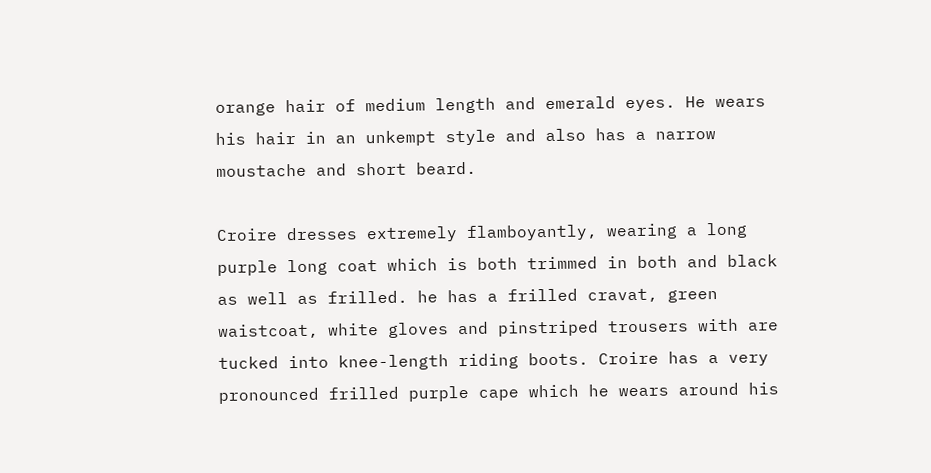orange hair of medium length and emerald eyes. He wears his hair in an unkempt style and also has a narrow moustache and short beard.

Croire dresses extremely flamboyantly, wearing a long purple long coat which is both trimmed in both and black as well as frilled. he has a frilled cravat, green waistcoat, white gloves and pinstriped trousers with are tucked into knee-length riding boots. Croire has a very pronounced frilled purple cape which he wears around his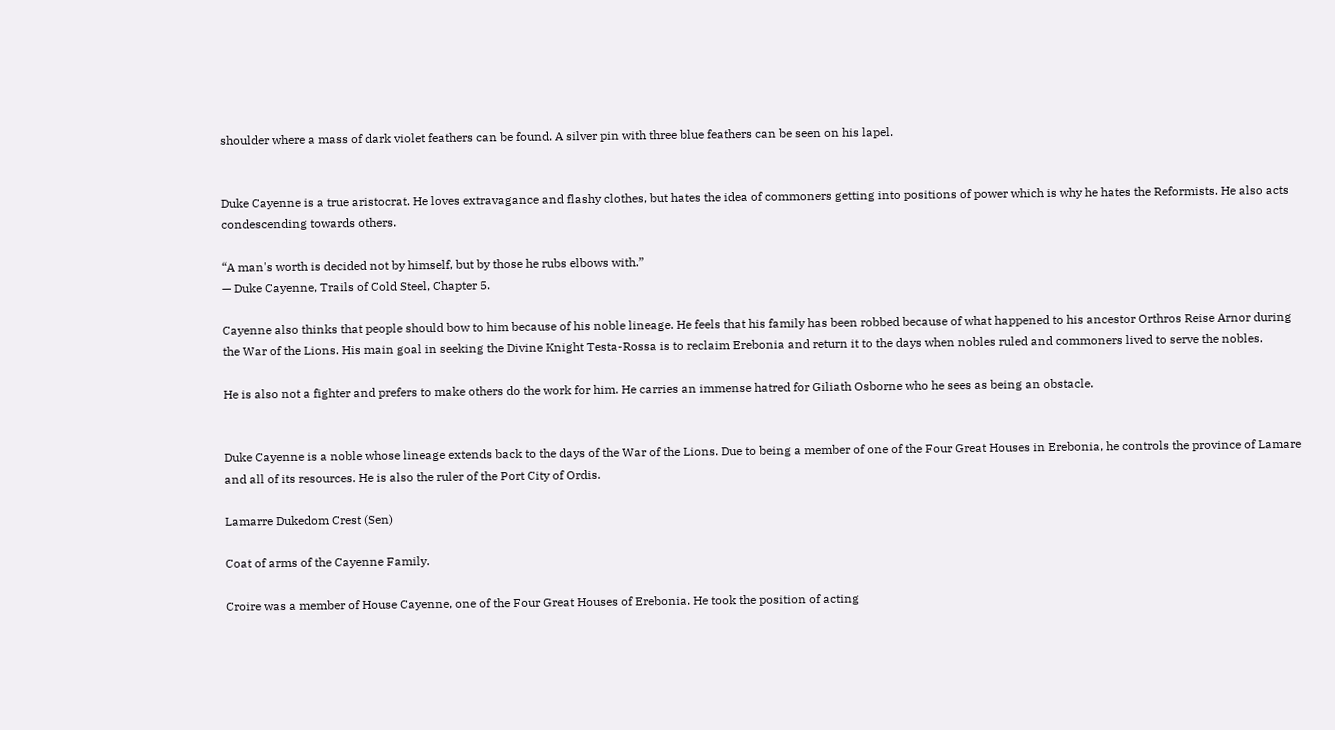shoulder where a mass of dark violet feathers can be found. A silver pin with three blue feathers can be seen on his lapel.


Duke Cayenne is a true aristocrat. He loves extravagance and flashy clothes, but hates the idea of commoners getting into positions of power which is why he hates the Reformists. He also acts condescending towards others.

“A man's worth is decided not by himself, but by those he rubs elbows with.”
— Duke Cayenne, Trails of Cold Steel, Chapter 5.

Cayenne also thinks that people should bow to him because of his noble lineage. He feels that his family has been robbed because of what happened to his ancestor Orthros Reise Arnor during the War of the Lions. His main goal in seeking the Divine Knight Testa-Rossa is to reclaim Erebonia and return it to the days when nobles ruled and commoners lived to serve the nobles.

He is also not a fighter and prefers to make others do the work for him. He carries an immense hatred for Giliath Osborne who he sees as being an obstacle.


Duke Cayenne is a noble whose lineage extends back to the days of the War of the Lions. Due to being a member of one of the Four Great Houses in Erebonia, he controls the province of Lamare and all of its resources. He is also the ruler of the Port City of Ordis.

Lamarre Dukedom Crest (Sen)

Coat of arms of the Cayenne Family.

Croire was a member of House Cayenne, one of the Four Great Houses of Erebonia. He took the position of acting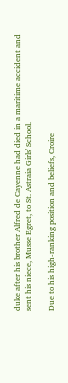duke after his brother Alfred de Cayenne had died in a maritime accident and sent his niece, Musse Egret, to St. Astraia Girls' School.

Due to his high-ranking position and beliefs, Croire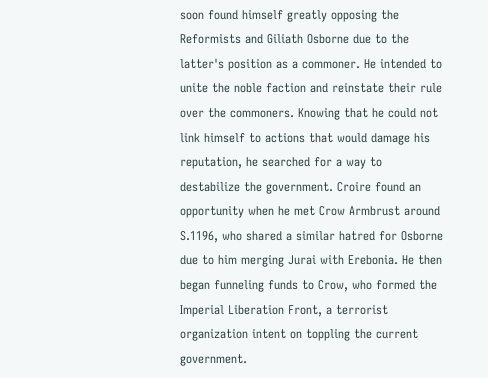soon found himself greatly opposing the Reformists and Giliath Osborne due to the latter's position as a commoner. He intended to unite the noble faction and reinstate their rule over the commoners. Knowing that he could not link himself to actions that would damage his reputation, he searched for a way to destabilize the government. Croire found an opportunity when he met Crow Armbrust around S.1196, who shared a similar hatred for Osborne due to him merging Jurai with Erebonia. He then began funneling funds to Crow, who formed the Imperial Liberation Front, a terrorist organization intent on toppling the current government.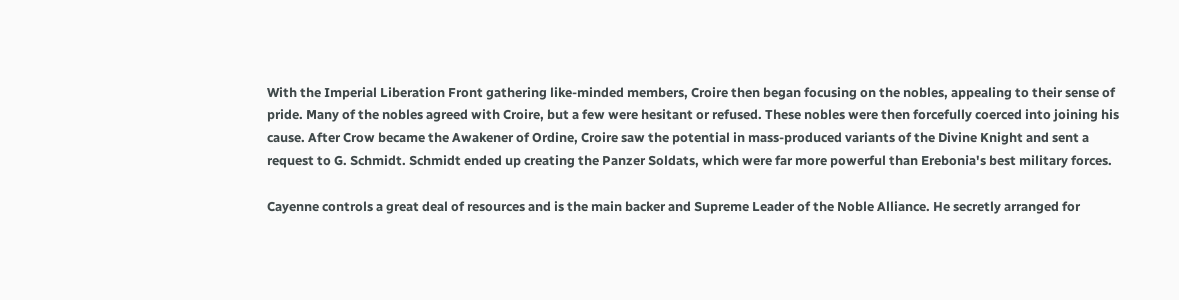With the Imperial Liberation Front gathering like-minded members, Croire then began focusing on the nobles, appealing to their sense of pride. Many of the nobles agreed with Croire, but a few were hesitant or refused. These nobles were then forcefully coerced into joining his cause. After Crow became the Awakener of Ordine, Croire saw the potential in mass-produced variants of the Divine Knight and sent a request to G. Schmidt. Schmidt ended up creating the Panzer Soldats, which were far more powerful than Erebonia's best military forces.

Cayenne controls a great deal of resources and is the main backer and Supreme Leader of the Noble Alliance. He secretly arranged for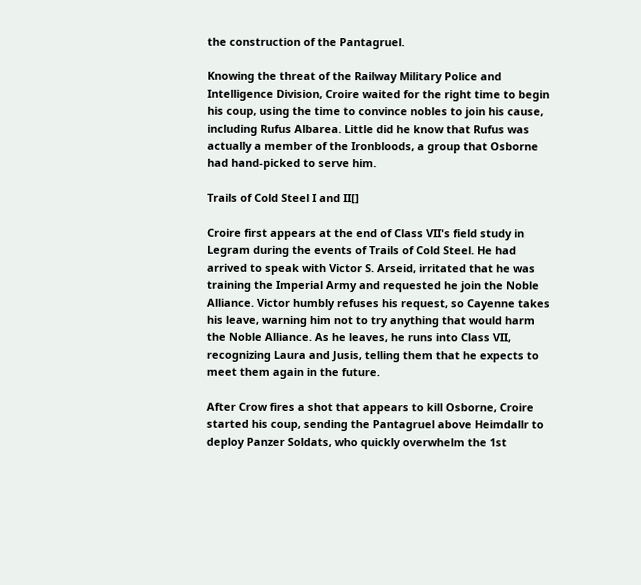the construction of the Pantagruel.

Knowing the threat of the Railway Military Police and Intelligence Division, Croire waited for the right time to begin his coup, using the time to convince nobles to join his cause, including Rufus Albarea. Little did he know that Rufus was actually a member of the Ironbloods, a group that Osborne had hand-picked to serve him.

Trails of Cold Steel I and II[]

Croire first appears at the end of Class VII's field study in Legram during the events of Trails of Cold Steel. He had arrived to speak with Victor S. Arseid, irritated that he was training the Imperial Army and requested he join the Noble Alliance. Victor humbly refuses his request, so Cayenne takes his leave, warning him not to try anything that would harm the Noble Alliance. As he leaves, he runs into Class VII, recognizing Laura and Jusis, telling them that he expects to meet them again in the future.

After Crow fires a shot that appears to kill Osborne, Croire started his coup, sending the Pantagruel above Heimdallr to deploy Panzer Soldats, who quickly overwhelm the 1st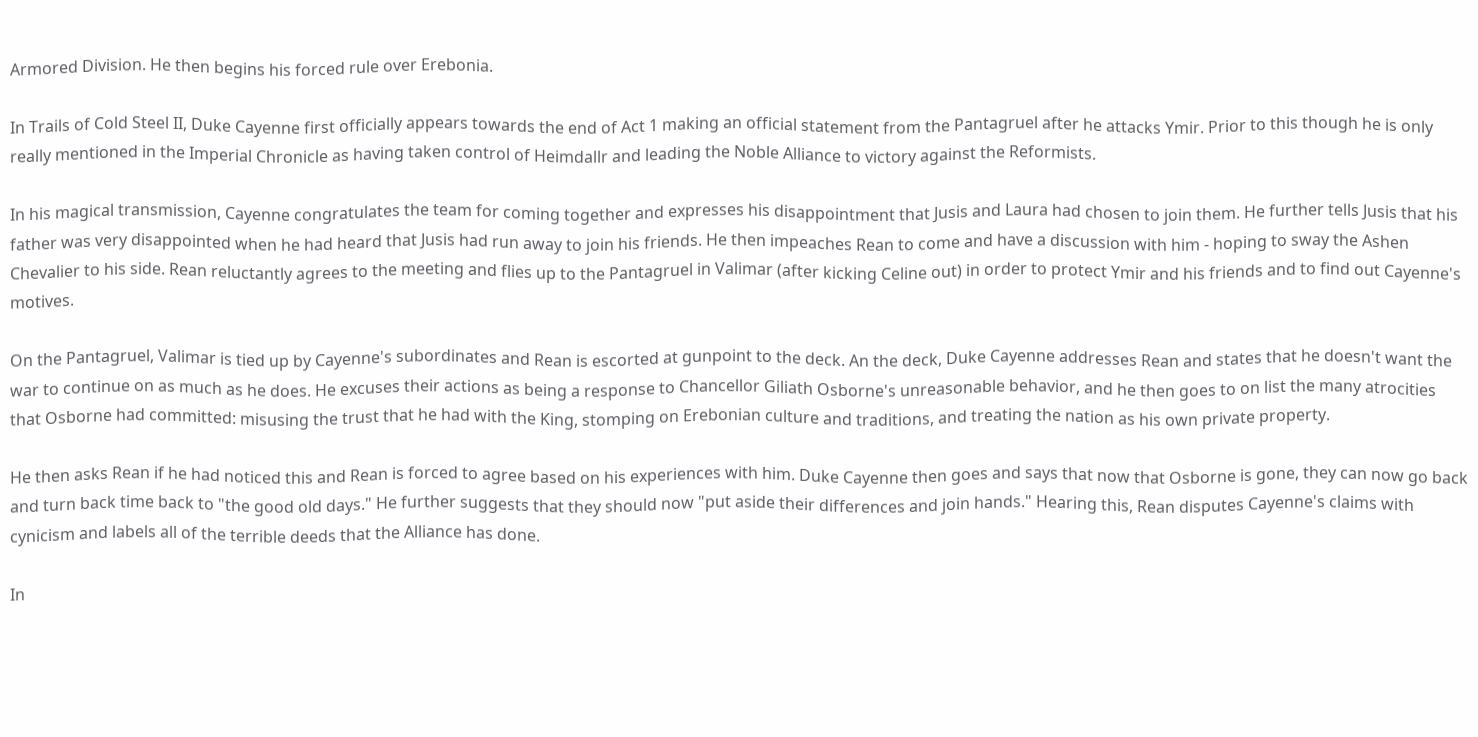Armored Division. He then begins his forced rule over Erebonia.

In Trails of Cold Steel II, Duke Cayenne first officially appears towards the end of Act 1 making an official statement from the Pantagruel after he attacks Ymir. Prior to this though he is only really mentioned in the Imperial Chronicle as having taken control of Heimdallr and leading the Noble Alliance to victory against the Reformists.

In his magical transmission, Cayenne congratulates the team for coming together and expresses his disappointment that Jusis and Laura had chosen to join them. He further tells Jusis that his father was very disappointed when he had heard that Jusis had run away to join his friends. He then impeaches Rean to come and have a discussion with him - hoping to sway the Ashen Chevalier to his side. Rean reluctantly agrees to the meeting and flies up to the Pantagruel in Valimar (after kicking Celine out) in order to protect Ymir and his friends and to find out Cayenne's motives.

On the Pantagruel, Valimar is tied up by Cayenne's subordinates and Rean is escorted at gunpoint to the deck. An the deck, Duke Cayenne addresses Rean and states that he doesn't want the war to continue on as much as he does. He excuses their actions as being a response to Chancellor Giliath Osborne's unreasonable behavior, and he then goes to on list the many atrocities that Osborne had committed: misusing the trust that he had with the King, stomping on Erebonian culture and traditions, and treating the nation as his own private property.

He then asks Rean if he had noticed this and Rean is forced to agree based on his experiences with him. Duke Cayenne then goes and says that now that Osborne is gone, they can now go back and turn back time back to "the good old days." He further suggests that they should now "put aside their differences and join hands." Hearing this, Rean disputes Cayenne's claims with cynicism and labels all of the terrible deeds that the Alliance has done.

In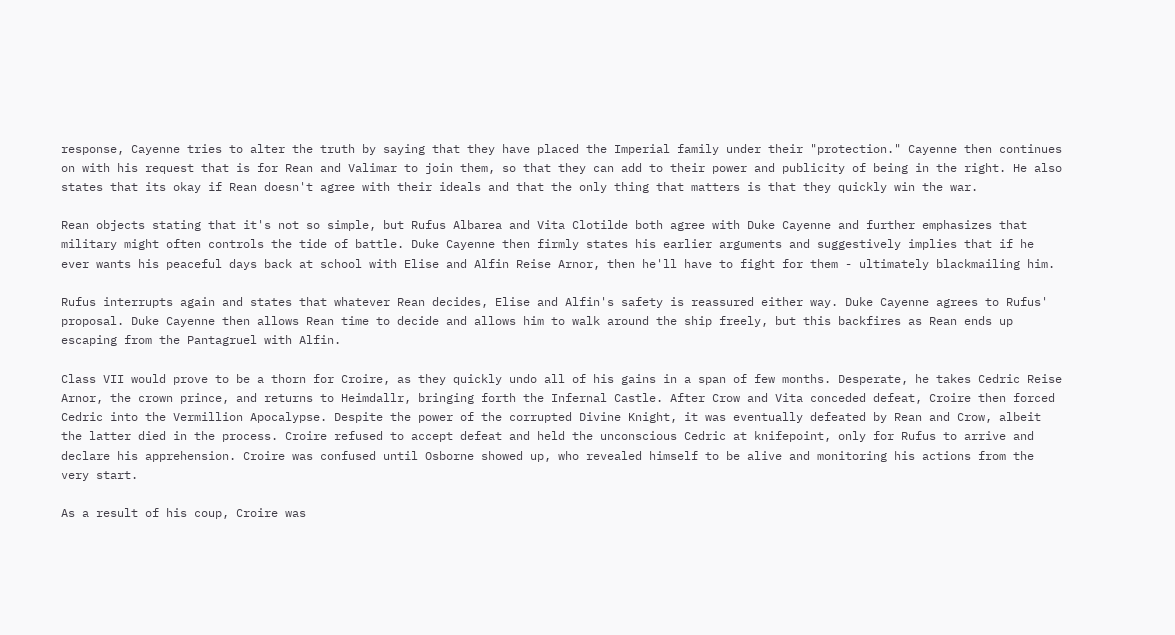response, Cayenne tries to alter the truth by saying that they have placed the Imperial family under their "protection." Cayenne then continues on with his request that is for Rean and Valimar to join them, so that they can add to their power and publicity of being in the right. He also states that its okay if Rean doesn't agree with their ideals and that the only thing that matters is that they quickly win the war.

Rean objects stating that it's not so simple, but Rufus Albarea and Vita Clotilde both agree with Duke Cayenne and further emphasizes that military might often controls the tide of battle. Duke Cayenne then firmly states his earlier arguments and suggestively implies that if he ever wants his peaceful days back at school with Elise and Alfin Reise Arnor, then he'll have to fight for them - ultimately blackmailing him.

Rufus interrupts again and states that whatever Rean decides, Elise and Alfin's safety is reassured either way. Duke Cayenne agrees to Rufus' proposal. Duke Cayenne then allows Rean time to decide and allows him to walk around the ship freely, but this backfires as Rean ends up escaping from the Pantagruel with Alfin.

Class VII would prove to be a thorn for Croire, as they quickly undo all of his gains in a span of few months. Desperate, he takes Cedric Reise Arnor, the crown prince, and returns to Heimdallr, bringing forth the Infernal Castle. After Crow and Vita conceded defeat, Croire then forced Cedric into the Vermillion Apocalypse. Despite the power of the corrupted Divine Knight, it was eventually defeated by Rean and Crow, albeit the latter died in the process. Croire refused to accept defeat and held the unconscious Cedric at knifepoint, only for Rufus to arrive and declare his apprehension. Croire was confused until Osborne showed up, who revealed himself to be alive and monitoring his actions from the very start.

As a result of his coup, Croire was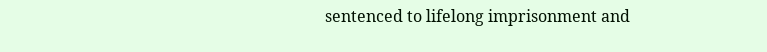sentenced to lifelong imprisonment and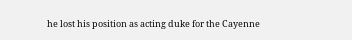he lost his position as acting duke for the Cayenne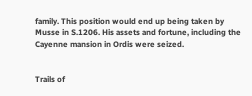family. This position would end up being taken by Musse in S.1206. His assets and fortune, including the Cayenne mansion in Ordis were seized.


Trails of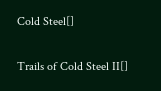Cold Steel[]

Trails of Cold Steel II[]